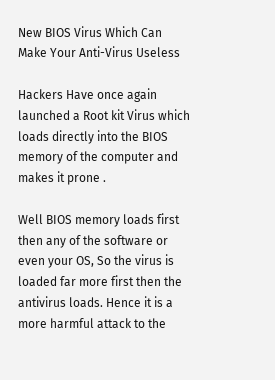New BIOS Virus Which Can Make Your Anti-Virus Useless

Hackers Have once again launched a Root kit Virus which loads directly into the BIOS memory of the computer and makes it prone .

Well BIOS memory loads first then any of the software or even your OS, So the virus is loaded far more first then the antivirus loads. Hence it is a more harmful attack to the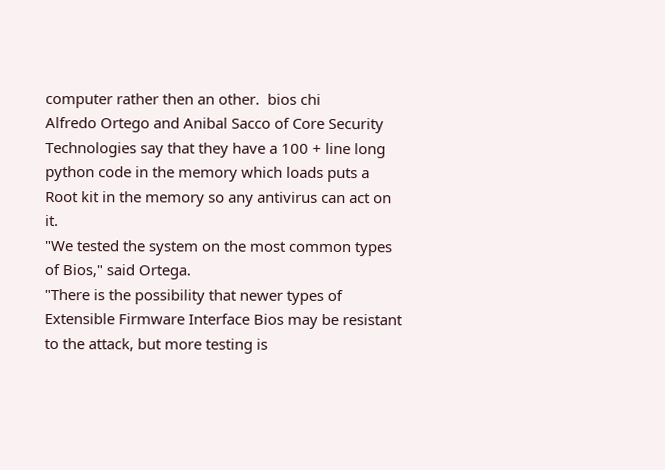computer rather then an other.  bios chi
Alfredo Ortego and Anibal Sacco of Core Security Technologies say that they have a 100 + line long python code in the memory which loads puts a Root kit in the memory so any antivirus can act on it.
"We tested the system on the most common types of Bios," said Ortega.
"There is the possibility that newer types of Extensible Firmware Interface Bios may be resistant to the attack, but more testing is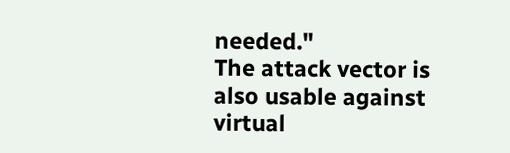needed."
The attack vector is also usable against virtual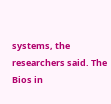systems, the researchers said. The Bios in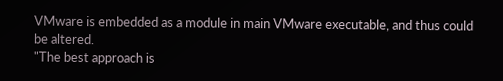VMware is embedded as a module in main VMware executable, and thus could be altered.
"The best approach is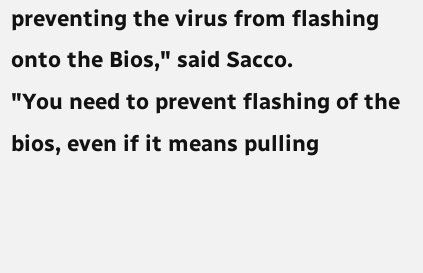preventing the virus from flashing onto the Bios," said Sacco.
"You need to prevent flashing of the bios, even if it means pulling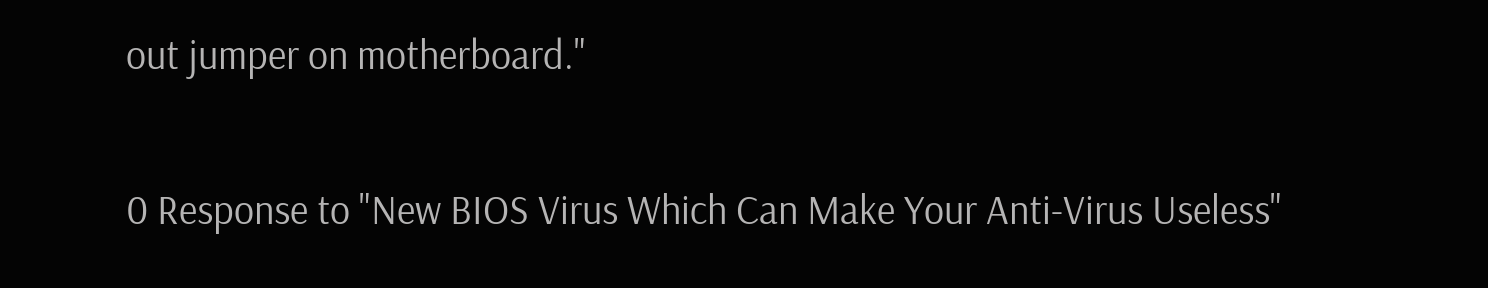out jumper on motherboard."

0 Response to "New BIOS Virus Which Can Make Your Anti-Virus Useless"